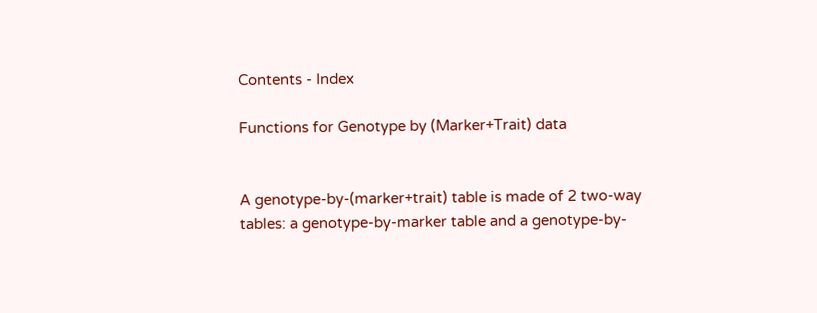Contents - Index

Functions for Genotype by (Marker+Trait) data


A genotype-by-(marker+trait) table is made of 2 two-way tables: a genotype-by-marker table and a genotype-by-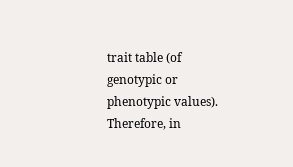trait table (of genotypic or phenotypic values). Therefore, in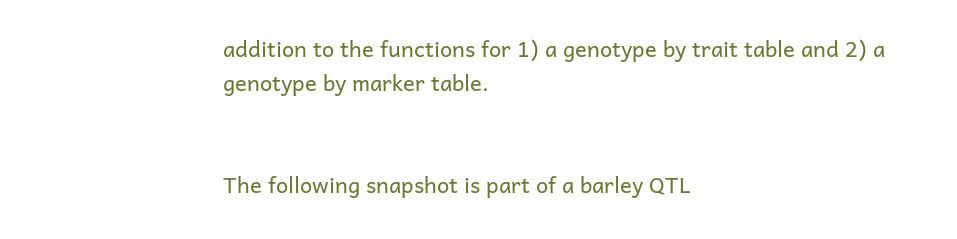addition to the functions for 1) a genotype by trait table and 2) a genotype by marker table.


The following snapshot is part of a barley QTL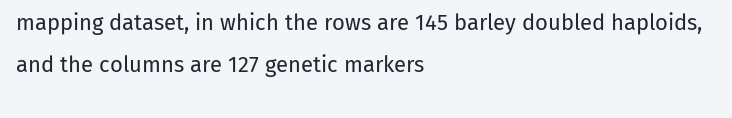mapping dataset, in which the rows are 145 barley doubled haploids, and the columns are 127 genetic markers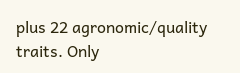plus 22 agronomic/quality traits. Only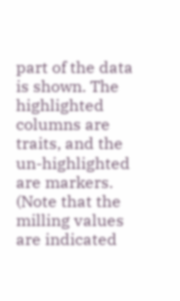part of the data is shown. The highlighted columns are traits, and the un-highlighted are markers. (Note that the milling values are indicated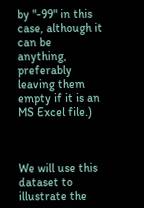by "-99" in this case, although it can be anything, preferably leaving them empty if it is an MS Excel file.)



We will use this dataset to illustrate the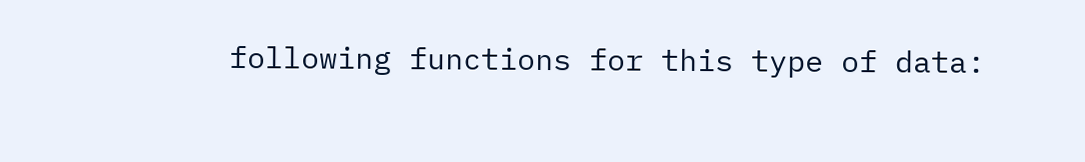following functions for this type of data: